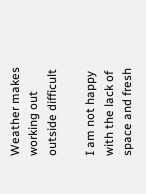Weather makes working out outside difficult

I am not happy with the lack of space and fresh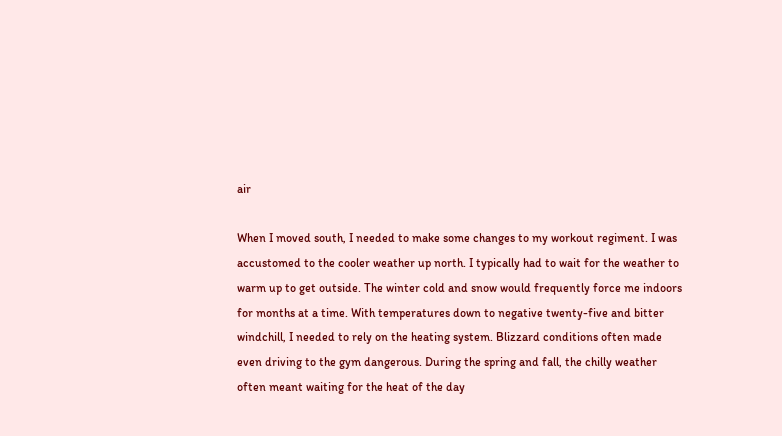air

When I moved south, I needed to make some changes to my workout regiment. I was accustomed to the cooler weather up north. I typically had to wait for the weather to warm up to get outside. The winter cold and snow would frequently force me indoors for months at a time. With temperatures down to negative twenty-five and bitter windchill, I needed to rely on the heating system. Blizzard conditions often made even driving to the gym dangerous. During the spring and fall, the chilly weather often meant waiting for the heat of the day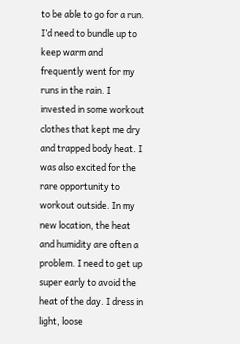to be able to go for a run. I’d need to bundle up to keep warm and frequently went for my runs in the rain. I invested in some workout clothes that kept me dry and trapped body heat. I was also excited for the rare opportunity to workout outside. In my new location, the heat and humidity are often a problem. I need to get up super early to avoid the heat of the day. I dress in light, loose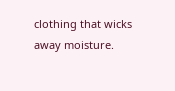clothing that wicks away moisture.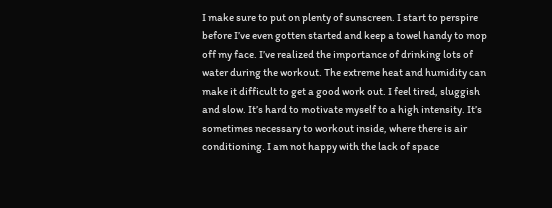I make sure to put on plenty of sunscreen. I start to perspire before I’ve even gotten started and keep a towel handy to mop off my face. I’ve realized the importance of drinking lots of water during the workout. The extreme heat and humidity can make it difficult to get a good work out. I feel tired, sluggish and slow. It’s hard to motivate myself to a high intensity. It’s sometimes necessary to workout inside, where there is air conditioning. I am not happy with the lack of space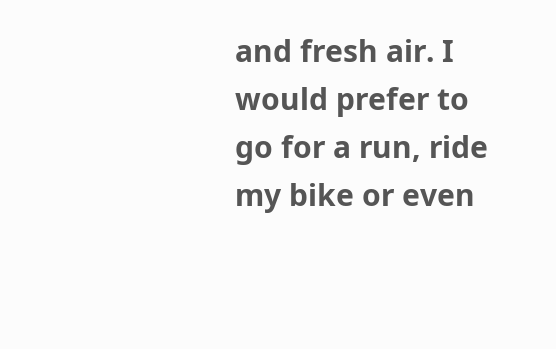and fresh air. I would prefer to go for a run, ride my bike or even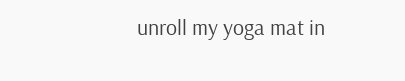unroll my yoga mat in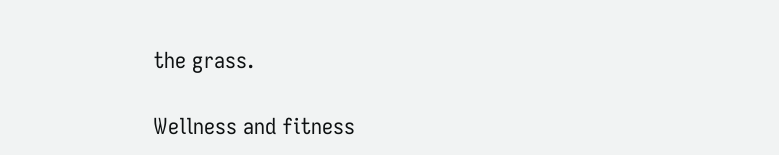the grass.

Wellness and fitness